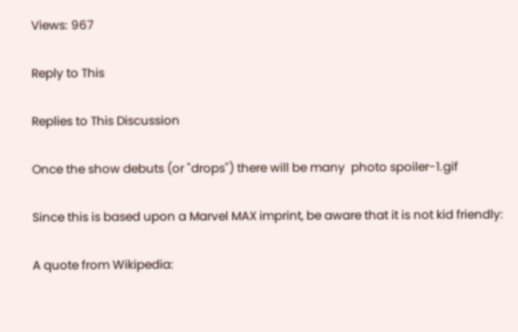Views: 967

Reply to This

Replies to This Discussion

Once the show debuts (or "drops") there will be many  photo spoiler-1.gif

Since this is based upon a Marvel MAX imprint, be aware that it is not kid friendly:

A quote from Wikipedia: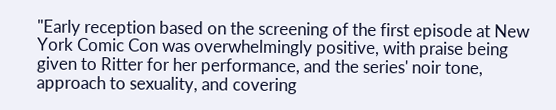"Early reception based on the screening of the first episode at New York Comic Con was overwhelmingly positive, with praise being given to Ritter for her performance, and the series' noir tone, approach to sexuality, and covering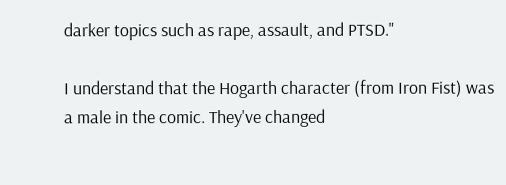darker topics such as rape, assault, and PTSD."

I understand that the Hogarth character (from Iron Fist) was a male in the comic. They've changed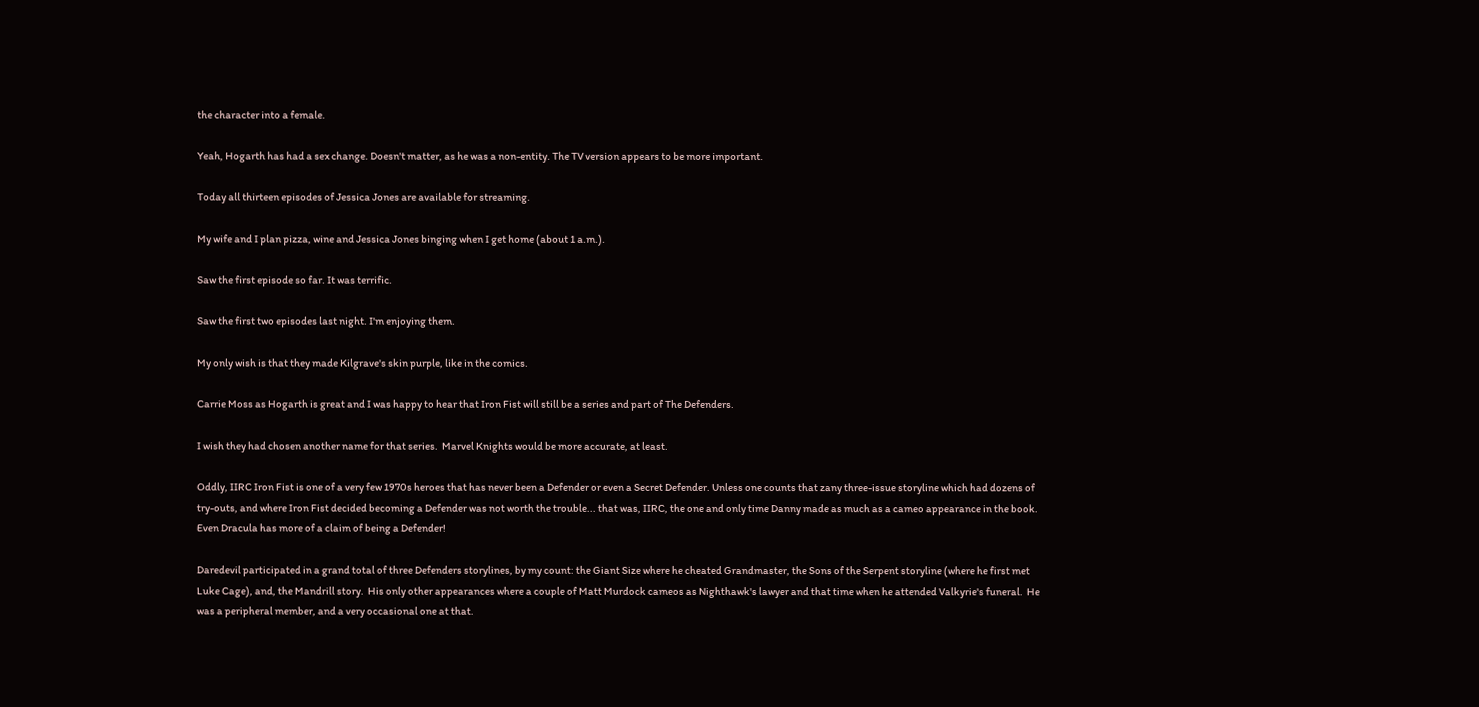the character into a female.

Yeah, Hogarth has had a sex change. Doesn't matter, as he was a non-entity. The TV version appears to be more important.

Today all thirteen episodes of Jessica Jones are available for streaming.

My wife and I plan pizza, wine and Jessica Jones binging when I get home (about 1 a.m.).

Saw the first episode so far. It was terrific.

Saw the first two episodes last night. I'm enjoying them.

My only wish is that they made Kilgrave's skin purple, like in the comics.

Carrie Moss as Hogarth is great and I was happy to hear that Iron Fist will still be a series and part of The Defenders.

I wish they had chosen another name for that series.  Marvel Knights would be more accurate, at least.

Oddly, IIRC Iron Fist is one of a very few 1970s heroes that has never been a Defender or even a Secret Defender. Unless one counts that zany three-issue storyline which had dozens of try-outs, and where Iron Fist decided becoming a Defender was not worth the trouble... that was, IIRC, the one and only time Danny made as much as a cameo appearance in the book.  Even Dracula has more of a claim of being a Defender!

Daredevil participated in a grand total of three Defenders storylines, by my count: the Giant Size where he cheated Grandmaster, the Sons of the Serpent storyline (where he first met Luke Cage), and, the Mandrill story.  His only other appearances where a couple of Matt Murdock cameos as Nighthawk's lawyer and that time when he attended Valkyrie's funeral.  He was a peripheral member, and a very occasional one at that.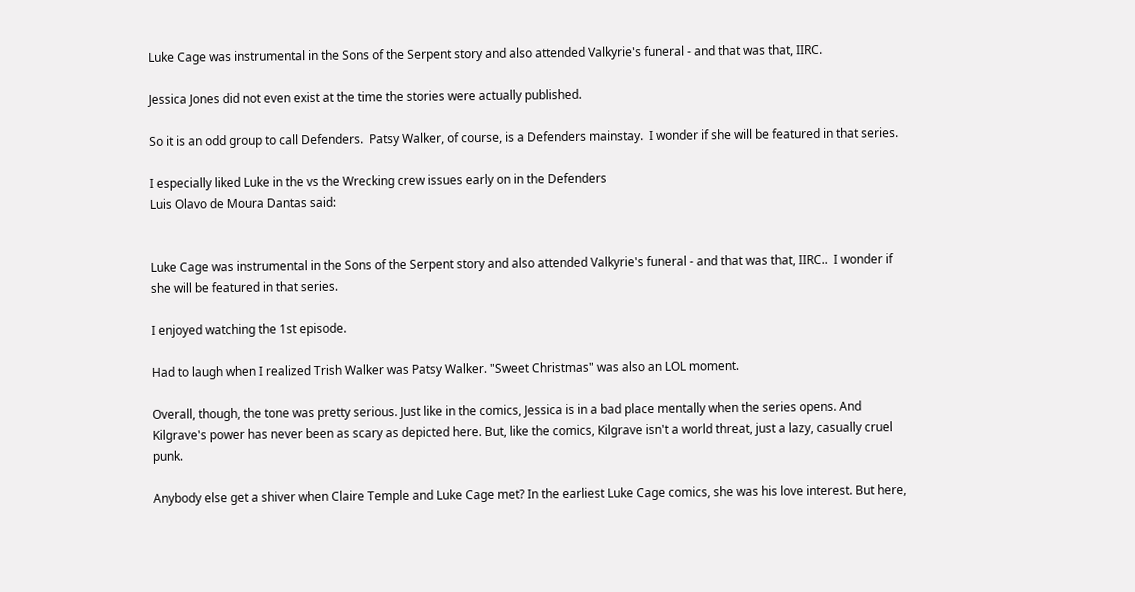Luke Cage was instrumental in the Sons of the Serpent story and also attended Valkyrie's funeral - and that was that, IIRC.

Jessica Jones did not even exist at the time the stories were actually published.

So it is an odd group to call Defenders.  Patsy Walker, of course, is a Defenders mainstay.  I wonder if she will be featured in that series.

I especially liked Luke in the vs the Wrecking crew issues early on in the Defenders
Luis Olavo de Moura Dantas said:


Luke Cage was instrumental in the Sons of the Serpent story and also attended Valkyrie's funeral - and that was that, IIRC..  I wonder if she will be featured in that series.

I enjoyed watching the 1st episode.

Had to laugh when I realized Trish Walker was Patsy Walker. "Sweet Christmas" was also an LOL moment.

Overall, though, the tone was pretty serious. Just like in the comics, Jessica is in a bad place mentally when the series opens. And Kilgrave's power has never been as scary as depicted here. But, like the comics, Kilgrave isn't a world threat, just a lazy, casually cruel punk.

Anybody else get a shiver when Claire Temple and Luke Cage met? In the earliest Luke Cage comics, she was his love interest. But here,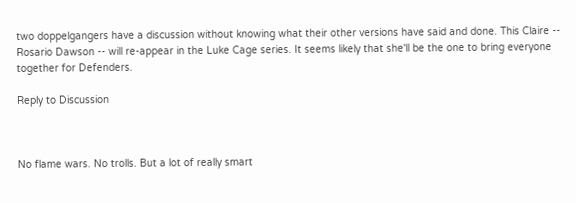two doppelgangers have a discussion without knowing what their other versions have said and done. This Claire -- Rosario Dawson -- will re-appear in the Luke Cage series. It seems likely that she'll be the one to bring everyone together for Defenders.

Reply to Discussion



No flame wars. No trolls. But a lot of really smart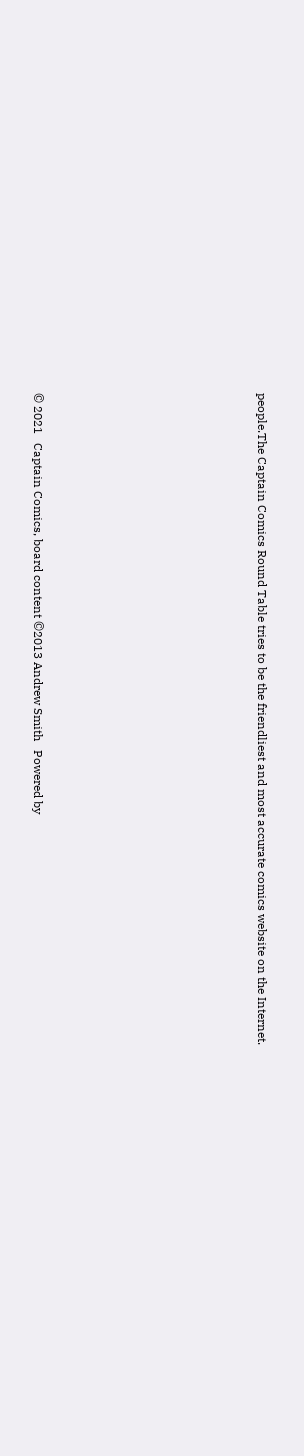people.The Captain Comics Round Table tries to be the friendliest and most accurate comics website on the Internet.









© 2021   Captain Comics, board content ©2013 Andrew Smith   Powered by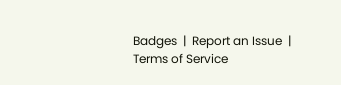Badges  |  Report an Issue  |  Terms of Service